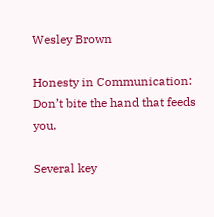Wesley Brown

Honesty in Communication: Don’t bite the hand that feeds you.

Several key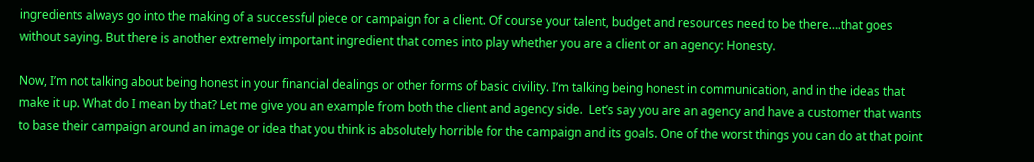ingredients always go into the making of a successful piece or campaign for a client. Of course your talent, budget and resources need to be there….that goes without saying. But there is another extremely important ingredient that comes into play whether you are a client or an agency: Honesty.

Now, I’m not talking about being honest in your financial dealings or other forms of basic civility. I’m talking being honest in communication, and in the ideas that make it up. What do I mean by that? Let me give you an example from both the client and agency side.  Let’s say you are an agency and have a customer that wants to base their campaign around an image or idea that you think is absolutely horrible for the campaign and its goals. One of the worst things you can do at that point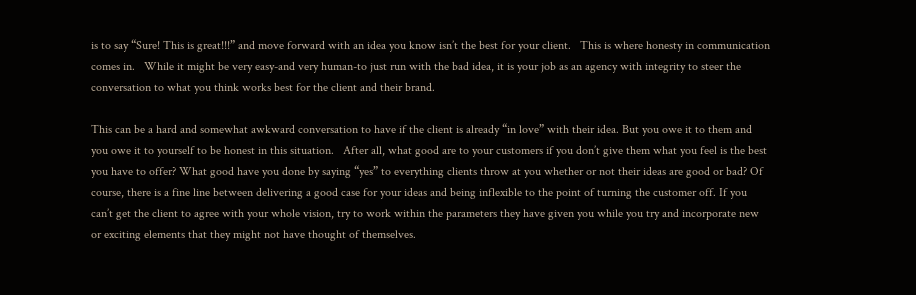is to say “Sure! This is great!!!” and move forward with an idea you know isn’t the best for your client.   This is where honesty in communication comes in.   While it might be very easy-and very human-to just run with the bad idea, it is your job as an agency with integrity to steer the conversation to what you think works best for the client and their brand.

This can be a hard and somewhat awkward conversation to have if the client is already “in love” with their idea. But you owe it to them and you owe it to yourself to be honest in this situation.   After all, what good are to your customers if you don’t give them what you feel is the best you have to offer? What good have you done by saying “yes” to everything clients throw at you whether or not their ideas are good or bad? Of course, there is a fine line between delivering a good case for your ideas and being inflexible to the point of turning the customer off. If you can’t get the client to agree with your whole vision, try to work within the parameters they have given you while you try and incorporate new or exciting elements that they might not have thought of themselves.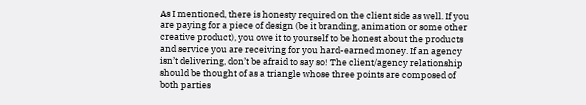As I mentioned, there is honesty required on the client side as well. If you are paying for a piece of design (be it branding, animation or some other creative product), you owe it to yourself to be honest about the products and service you are receiving for you hard-earned money. If an agency isn’t delivering, don’t be afraid to say so! The client/agency relationship should be thought of as a triangle whose three points are composed of both parties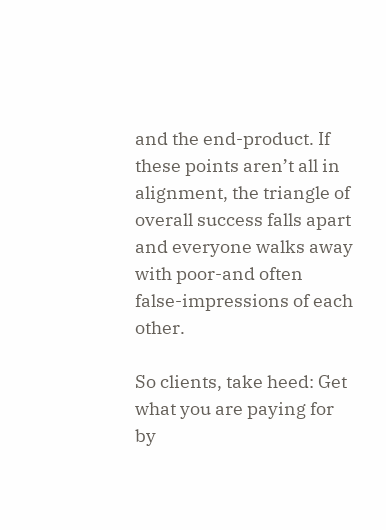and the end-product. If these points aren’t all in alignment, the triangle of overall success falls apart and everyone walks away with poor-and often false-impressions of each other.

So clients, take heed: Get what you are paying for by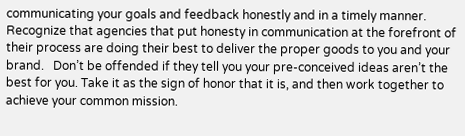communicating your goals and feedback honestly and in a timely manner. Recognize that agencies that put honesty in communication at the forefront of their process are doing their best to deliver the proper goods to you and your brand.   Don’t be offended if they tell you your pre-conceived ideas aren’t the best for you. Take it as the sign of honor that it is, and then work together to achieve your common mission.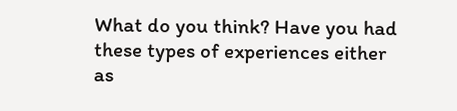What do you think? Have you had these types of experiences either as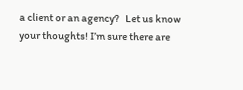a client or an agency?   Let us know your thoughts! I’m sure there are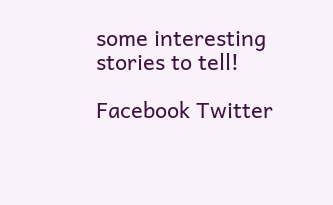some interesting stories to tell!

Facebook Twitter